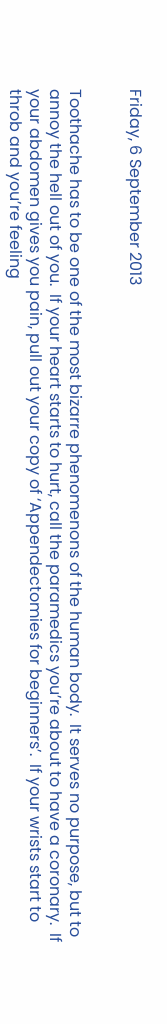Friday, 6 September 2013


Toothache has to be one of the most bizarre phenomenons of the human body.  It serves no purpose, but to annoy the hell out of you.  If your heart starts to hurt, call the paramedics you’re about to have a coronary.  If your abdomen gives you pain, pull out your copy of ‘Appendectomies for beginners’.  If your wrists start to throb and you’re feeling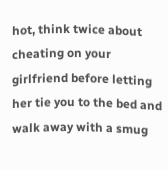hot, think twice about cheating on your girlfriend before letting her tie you to the bed and walk away with a smug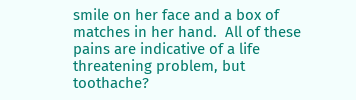smile on her face and a box of matches in her hand.  All of these pains are indicative of a life threatening problem, but toothache?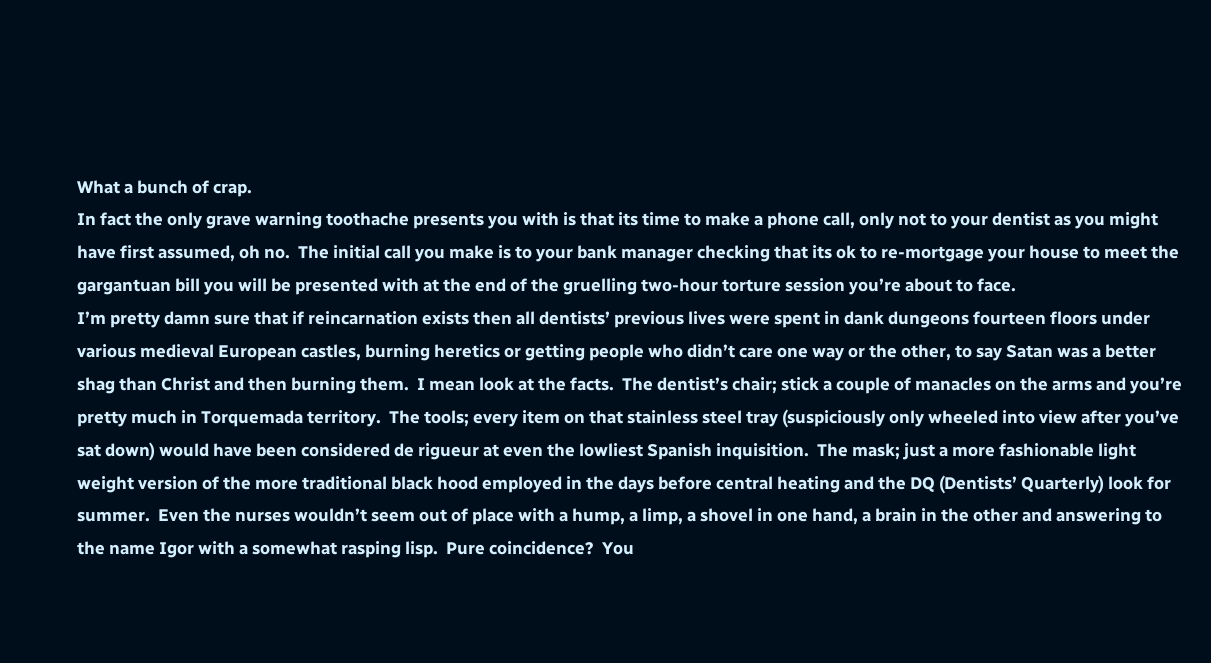What a bunch of crap.
In fact the only grave warning toothache presents you with is that its time to make a phone call, only not to your dentist as you might have first assumed, oh no.  The initial call you make is to your bank manager checking that its ok to re-mortgage your house to meet the gargantuan bill you will be presented with at the end of the gruelling two-hour torture session you’re about to face.
I’m pretty damn sure that if reincarnation exists then all dentists’ previous lives were spent in dank dungeons fourteen floors under various medieval European castles, burning heretics or getting people who didn’t care one way or the other, to say Satan was a better shag than Christ and then burning them.  I mean look at the facts.  The dentist’s chair; stick a couple of manacles on the arms and you’re pretty much in Torquemada territory.  The tools; every item on that stainless steel tray (suspiciously only wheeled into view after you’ve sat down) would have been considered de rigueur at even the lowliest Spanish inquisition.  The mask; just a more fashionable light weight version of the more traditional black hood employed in the days before central heating and the DQ (Dentists’ Quarterly) look for summer.  Even the nurses wouldn’t seem out of place with a hump, a limp, a shovel in one hand, a brain in the other and answering to the name Igor with a somewhat rasping lisp.  Pure coincidence?  You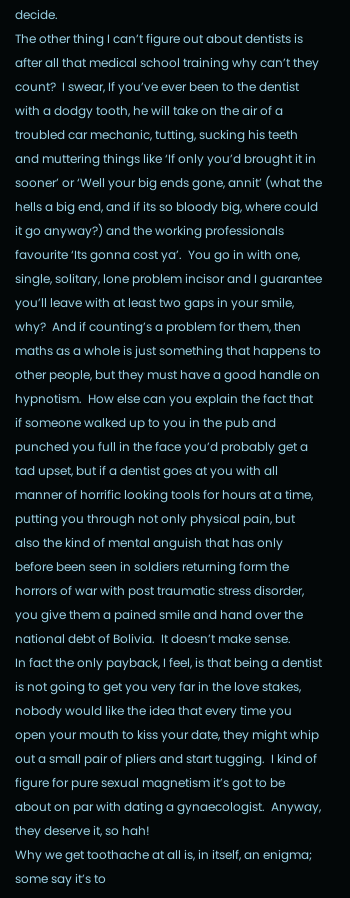decide.
The other thing I can’t figure out about dentists is after all that medical school training why can’t they count?  I swear, If you’ve ever been to the dentist with a dodgy tooth, he will take on the air of a troubled car mechanic, tutting, sucking his teeth and muttering things like ‘If only you’d brought it in sooner’ or ‘Well your big ends gone, annit’ (what the hells a big end, and if its so bloody big, where could it go anyway?) and the working professionals favourite ‘Its gonna cost ya’.  You go in with one, single, solitary, lone problem incisor and I guarantee you’ll leave with at least two gaps in your smile, why?  And if counting’s a problem for them, then maths as a whole is just something that happens to other people, but they must have a good handle on hypnotism.  How else can you explain the fact that if someone walked up to you in the pub and punched you full in the face you’d probably get a tad upset, but if a dentist goes at you with all manner of horrific looking tools for hours at a time, putting you through not only physical pain, but also the kind of mental anguish that has only before been seen in soldiers returning form the horrors of war with post traumatic stress disorder, you give them a pained smile and hand over the national debt of Bolivia.  It doesn’t make sense.
In fact the only payback, I feel, is that being a dentist is not going to get you very far in the love stakes, nobody would like the idea that every time you open your mouth to kiss your date, they might whip out a small pair of pliers and start tugging.  I kind of figure for pure sexual magnetism it’s got to be about on par with dating a gynaecologist.  Anyway, they deserve it, so hah!
Why we get toothache at all is, in itself, an enigma; some say it’s to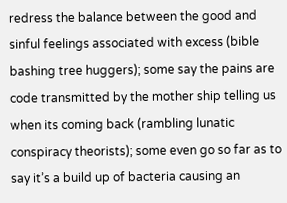redress the balance between the good and sinful feelings associated with excess (bible bashing tree huggers); some say the pains are code transmitted by the mother ship telling us when its coming back (rambling lunatic conspiracy theorists); some even go so far as to say it’s a build up of bacteria causing an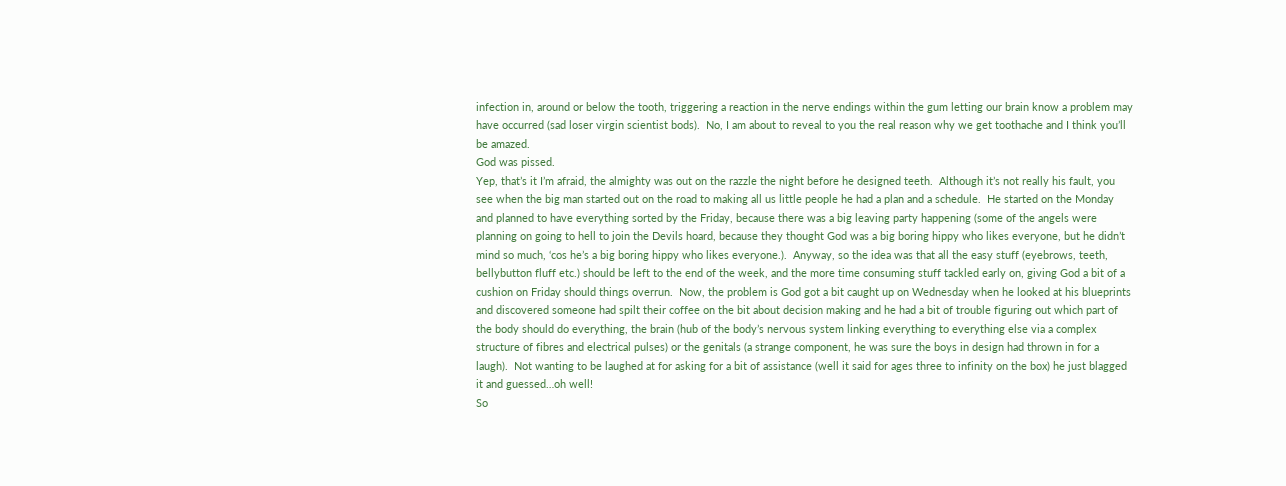infection in, around or below the tooth, triggering a reaction in the nerve endings within the gum letting our brain know a problem may have occurred (sad loser virgin scientist bods).  No, I am about to reveal to you the real reason why we get toothache and I think you’ll be amazed.
God was pissed.
Yep, that’s it I’m afraid, the almighty was out on the razzle the night before he designed teeth.  Although it’s not really his fault, you see when the big man started out on the road to making all us little people he had a plan and a schedule.  He started on the Monday and planned to have everything sorted by the Friday, because there was a big leaving party happening (some of the angels were planning on going to hell to join the Devils hoard, because they thought God was a big boring hippy who likes everyone, but he didn’t mind so much, ‘cos he’s a big boring hippy who likes everyone.).  Anyway, so the idea was that all the easy stuff (eyebrows, teeth, bellybutton fluff etc.) should be left to the end of the week, and the more time consuming stuff tackled early on, giving God a bit of a cushion on Friday should things overrun.  Now, the problem is God got a bit caught up on Wednesday when he looked at his blueprints and discovered someone had spilt their coffee on the bit about decision making and he had a bit of trouble figuring out which part of the body should do everything, the brain (hub of the body’s nervous system linking everything to everything else via a complex structure of fibres and electrical pulses) or the genitals (a strange component, he was sure the boys in design had thrown in for a laugh).  Not wanting to be laughed at for asking for a bit of assistance (well it said for ages three to infinity on the box) he just blagged it and guessed…oh well!
So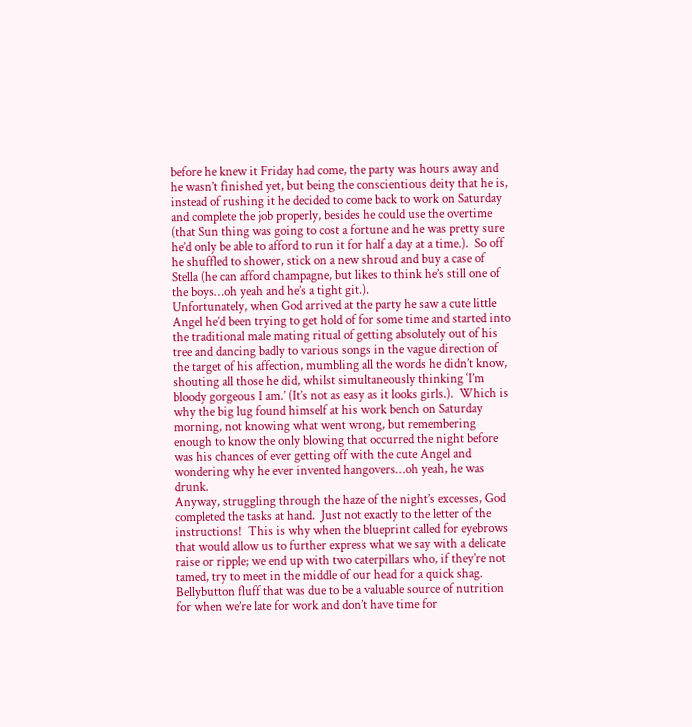before he knew it Friday had come, the party was hours away and he wasn’t finished yet, but being the conscientious deity that he is, instead of rushing it he decided to come back to work on Saturday and complete the job properly, besides he could use the overtime (that Sun thing was going to cost a fortune and he was pretty sure he’d only be able to afford to run it for half a day at a time.).  So off he shuffled to shower, stick on a new shroud and buy a case of Stella (he can afford champagne, but likes to think he’s still one of the boys…oh yeah and he’s a tight git.).
Unfortunately, when God arrived at the party he saw a cute little Angel he’d been trying to get hold of for some time and started into the traditional male mating ritual of getting absolutely out of his tree and dancing badly to various songs in the vague direction of the target of his affection, mumbling all the words he didn’t know, shouting all those he did, whilst simultaneously thinking ‘I’m bloody gorgeous I am.’ (It’s not as easy as it looks girls.).  Which is why the big lug found himself at his work bench on Saturday morning, not knowing what went wrong, but remembering enough to know the only blowing that occurred the night before was his chances of ever getting off with the cute Angel and wondering why he ever invented hangovers…oh yeah, he was drunk.
Anyway, struggling through the haze of the night’s excesses, God completed the tasks at hand.  Just not exactly to the letter of the instructions!  This is why when the blueprint called for eyebrows that would allow us to further express what we say with a delicate raise or ripple; we end up with two caterpillars who, if they’re not tamed, try to meet in the middle of our head for a quick shag.  Bellybutton fluff that was due to be a valuable source of nutrition for when we’re late for work and don’t have time for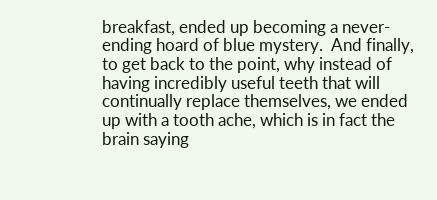breakfast, ended up becoming a never-ending hoard of blue mystery.  And finally, to get back to the point, why instead of having incredibly useful teeth that will continually replace themselves, we ended up with a tooth ache, which is in fact the brain saying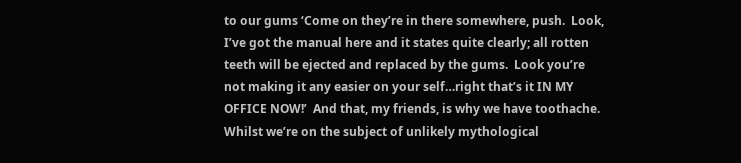to our gums ‘Come on they’re in there somewhere, push.  Look, I’ve got the manual here and it states quite clearly; all rotten teeth will be ejected and replaced by the gums.  Look you’re not making it any easier on your self…right that’s it IN MY OFFICE NOW!’  And that, my friends, is why we have toothache.
Whilst we’re on the subject of unlikely mythological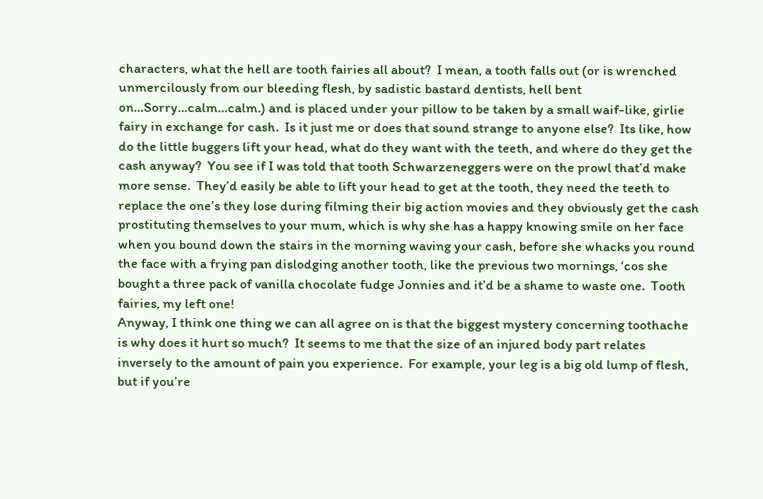characters, what the hell are tooth fairies all about?  I mean, a tooth falls out (or is wrenched unmercilously from our bleeding flesh, by sadistic bastard dentists, hell bent on…Sorry…calm…calm.) and is placed under your pillow to be taken by a small waif-like, girlie fairy in exchange for cash.  Is it just me or does that sound strange to anyone else?  Its like, how do the little buggers lift your head, what do they want with the teeth, and where do they get the cash anyway?  You see if I was told that tooth Schwarzeneggers were on the prowl that’d make more sense.  They’d easily be able to lift your head to get at the tooth, they need the teeth to replace the one’s they lose during filming their big action movies and they obviously get the cash prostituting themselves to your mum, which is why she has a happy knowing smile on her face when you bound down the stairs in the morning waving your cash, before she whacks you round the face with a frying pan dislodging another tooth, like the previous two mornings, ‘cos she bought a three pack of vanilla chocolate fudge Jonnies and it’d be a shame to waste one.  Tooth fairies, my left one!
Anyway, I think one thing we can all agree on is that the biggest mystery concerning toothache is why does it hurt so much?  It seems to me that the size of an injured body part relates inversely to the amount of pain you experience.  For example, your leg is a big old lump of flesh, but if you’re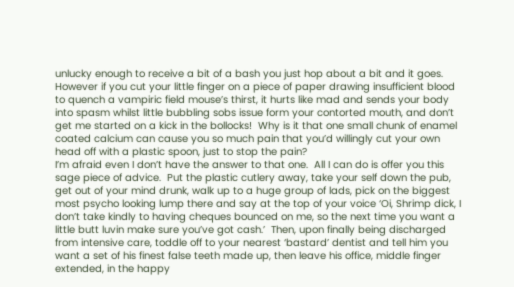unlucky enough to receive a bit of a bash you just hop about a bit and it goes.  However if you cut your little finger on a piece of paper drawing insufficient blood to quench a vampiric field mouse’s thirst, it hurts like mad and sends your body into spasm whilst little bubbling sobs issue form your contorted mouth, and don’t get me started on a kick in the bollocks!  Why is it that one small chunk of enamel coated calcium can cause you so much pain that you’d willingly cut your own head off with a plastic spoon, just to stop the pain?
I’m afraid even I don’t have the answer to that one.  All I can do is offer you this sage piece of advice.  Put the plastic cutlery away, take your self down the pub, get out of your mind drunk, walk up to a huge group of lads, pick on the biggest most psycho looking lump there and say at the top of your voice ‘Oi, Shrimp dick, I don’t take kindly to having cheques bounced on me, so the next time you want a little butt luvin make sure you’ve got cash.’  Then, upon finally being discharged from intensive care, toddle off to your nearest ‘bastard’ dentist and tell him you want a set of his finest false teeth made up, then leave his office, middle finger extended, in the happy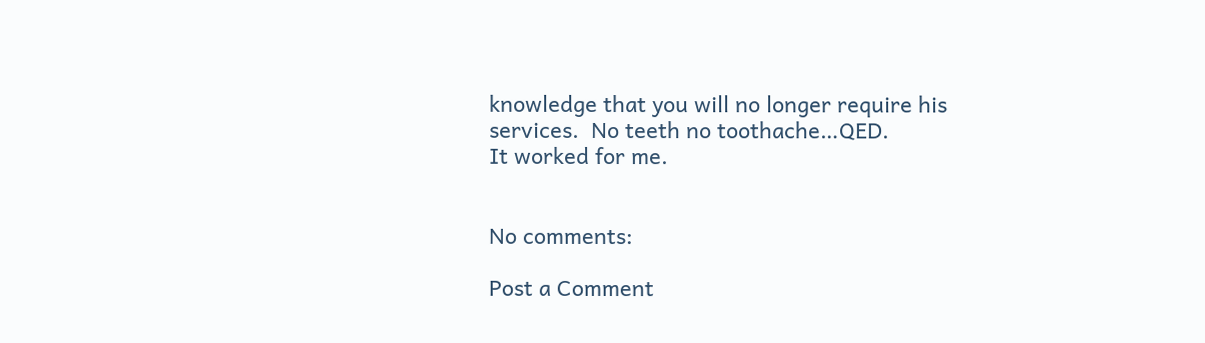knowledge that you will no longer require his services.  No teeth no toothache…QED.
It worked for me.


No comments:

Post a Comment